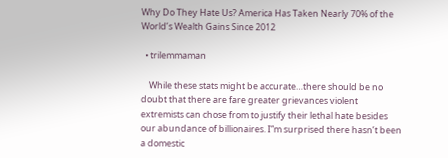Why Do They Hate Us? America Has Taken Nearly 70% of the World’s Wealth Gains Since 2012

  • trilemmaman

    While these stats might be accurate…there should be no doubt that there are fare greater grievances violent extremists can chose from to justify their lethal hate besides our abundance of billionaires. I”m surprised there hasn’t been a domestic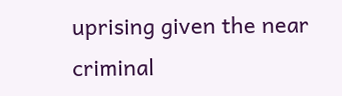uprising given the near criminal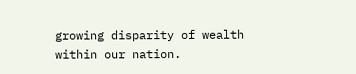growing disparity of wealth within our nation.